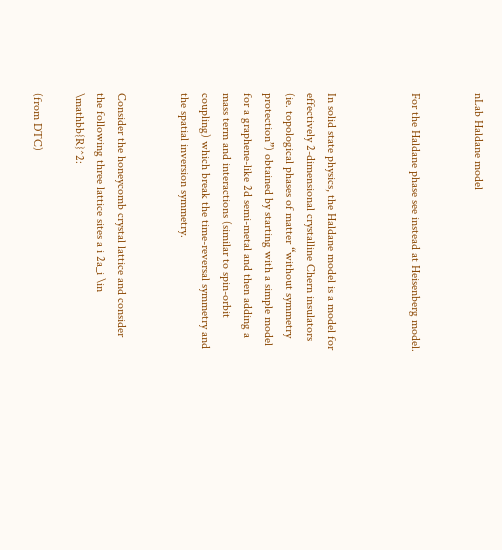nLab Haldane model


For the Haldane phase see instead at Heisenberg model.



In solid state physics, the Haldane model is a model for effectively 2-dimensional crystalline Chern insulators (ie. topological phases of matter “without symmetry protection”) obtained by starting with a simple model for a graphene-like 2d semi-metal and then adding a mass term and interactions (similar to spin-orbit coupling) which break the time-reversal symmetry and the spatial inversion symmetry.


Consider the honeycomb crystal lattice and consider the following three lattice sites a i 2a_i \in \mathbb{R}^2:

(from DTC)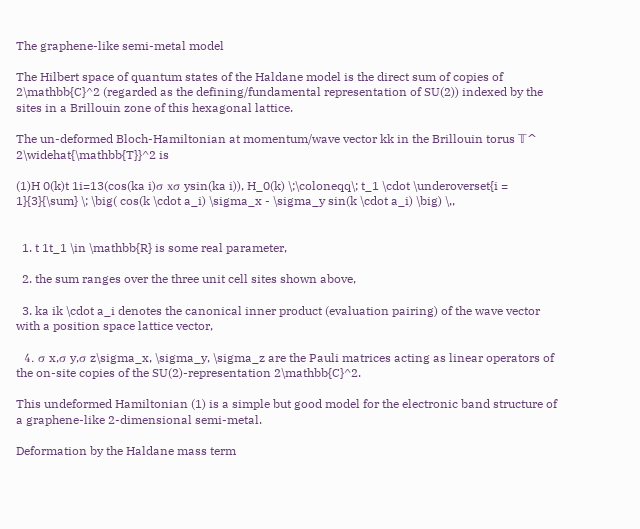The graphene-like semi-metal model

The Hilbert space of quantum states of the Haldane model is the direct sum of copies of 2\mathbb{C}^2 (regarded as the defining/fundamental representation of SU(2)) indexed by the sites in a Brillouin zone of this hexagonal lattice.

The un-deformed Bloch-Hamiltonian at momentum/wave vector kk in the Brillouin torus 𝕋^ 2\widehat{\mathbb{T}}^2 is

(1)H 0(k)t 1i=13(cos(ka i)σ xσ ysin(ka i)), H_0(k) \;\coloneqq\; t_1 \cdot \underoverset{i = 1}{3}{\sum} \; \big( cos(k \cdot a_i) \sigma_x - \sigma_y sin(k \cdot a_i) \big) \,,


  1. t 1t_1 \in \mathbb{R} is some real parameter,

  2. the sum ranges over the three unit cell sites shown above,

  3. ka ik \cdot a_i denotes the canonical inner product (evaluation pairing) of the wave vector with a position space lattice vector,

  4. σ x,σ y,σ z\sigma_x, \sigma_y, \sigma_z are the Pauli matrices acting as linear operators of the on-site copies of the SU(2)-representation 2\mathbb{C}^2.

This undeformed Hamiltonian (1) is a simple but good model for the electronic band structure of a graphene-like 2-dimensional semi-metal.

Deformation by the Haldane mass term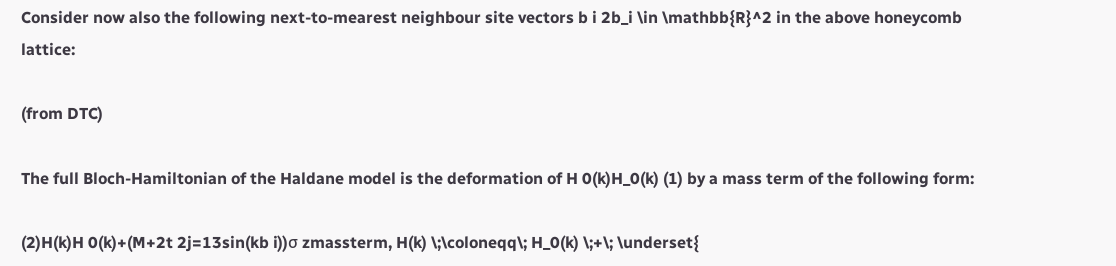Consider now also the following next-to-mearest neighbour site vectors b i 2b_i \in \mathbb{R}^2 in the above honeycomb lattice:

(from DTC)

The full Bloch-Hamiltonian of the Haldane model is the deformation of H 0(k)H_0(k) (1) by a mass term of the following form:

(2)H(k)H 0(k)+(M+2t 2j=13sin(kb i))σ zmassterm, H(k) \;\coloneqq\; H_0(k) \;+\; \underset{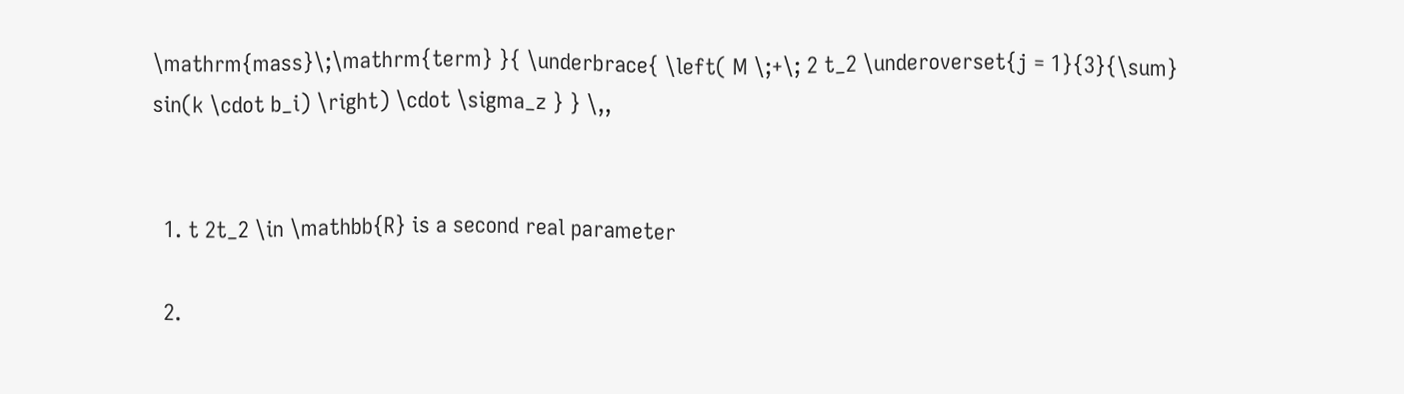\mathrm{mass}\;\mathrm{term} }{ \underbrace{ \left( M \;+\; 2 t_2 \underoverset{j = 1}{3}{\sum} sin(k \cdot b_i) \right) \cdot \sigma_z } } \,,


  1. t 2t_2 \in \mathbb{R} is a second real parameter

  2.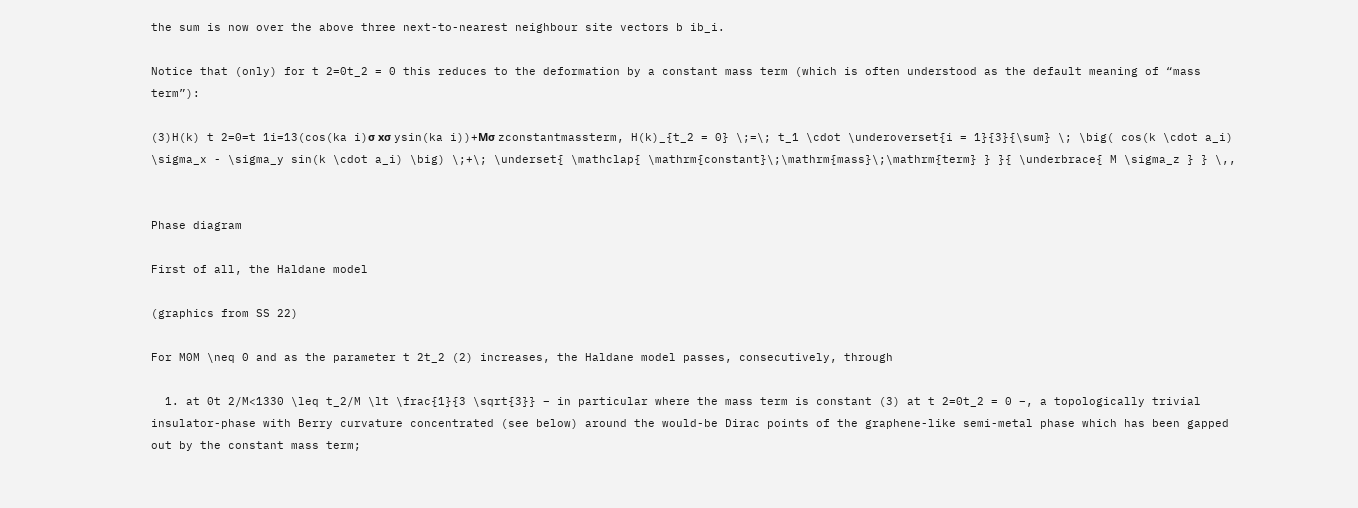the sum is now over the above three next-to-nearest neighbour site vectors b ib_i.

Notice that (only) for t 2=0t_2 = 0 this reduces to the deformation by a constant mass term (which is often understood as the default meaning of “mass term”):

(3)H(k) t 2=0=t 1i=13(cos(ka i)σ xσ ysin(ka i))+Mσ zconstantmassterm, H(k)_{t_2 = 0} \;=\; t_1 \cdot \underoverset{i = 1}{3}{\sum} \; \big( cos(k \cdot a_i) \sigma_x - \sigma_y sin(k \cdot a_i) \big) \;+\; \underset{ \mathclap{ \mathrm{constant}\;\mathrm{mass}\;\mathrm{term} } }{ \underbrace{ M \sigma_z } } \,,


Phase diagram

First of all, the Haldane model

(graphics from SS 22)

For M0M \neq 0 and as the parameter t 2t_2 (2) increases, the Haldane model passes, consecutively, through

  1. at 0t 2/M<1330 \leq t_2/M \lt \frac{1}{3 \sqrt{3}} – in particular where the mass term is constant (3) at t 2=0t_2 = 0 –, a topologically trivial insulator-phase with Berry curvature concentrated (see below) around the would-be Dirac points of the graphene-like semi-metal phase which has been gapped out by the constant mass term;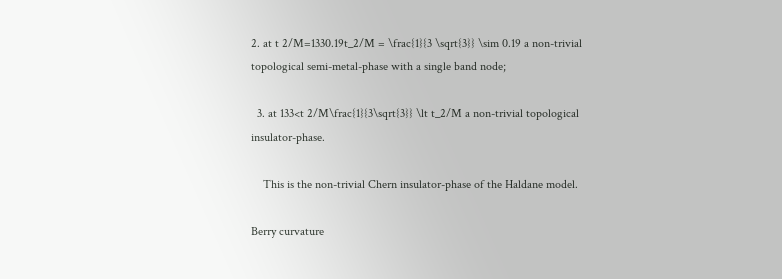2. at t 2/M=1330.19t_2/M = \frac{1}{3 \sqrt{3}} \sim 0.19 a non-trivial topological semi-metal-phase with a single band node;

  3. at 133<t 2/M\frac{1}{3\sqrt{3}} \lt t_2/M a non-trivial topological insulator-phase.

    This is the non-trivial Chern insulator-phase of the Haldane model.

Berry curvature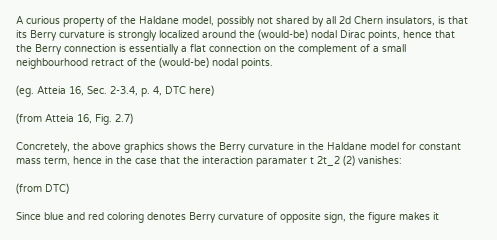A curious property of the Haldane model, possibly not shared by all 2d Chern insulators, is that its Berry curvature is strongly localized around the (would-be) nodal Dirac points, hence that the Berry connection is essentially a flat connection on the complement of a small neighbourhood retract of the (would-be) nodal points.

(eg. Atteia 16, Sec. 2-3.4, p. 4, DTC here)

(from Atteia 16, Fig. 2.7)

Concretely, the above graphics shows the Berry curvature in the Haldane model for constant mass term, hence in the case that the interaction paramater t 2t_2 (2) vanishes:

(from DTC)

Since blue and red coloring denotes Berry curvature of opposite sign, the figure makes it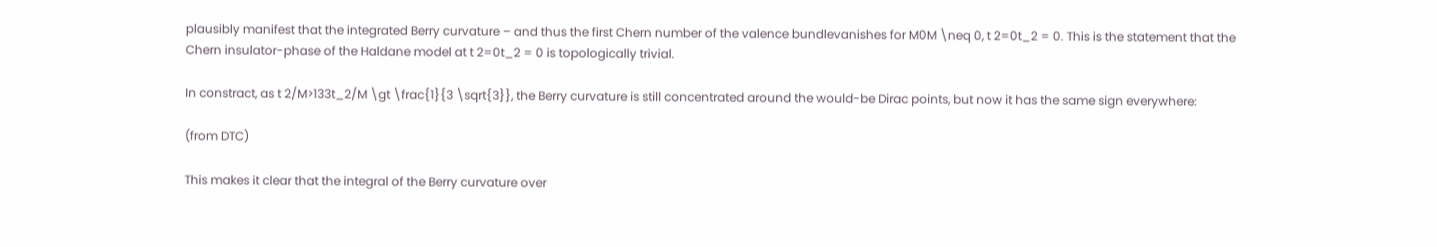plausibly manifest that the integrated Berry curvature – and thus the first Chern number of the valence bundlevanishes for M0M \neq 0, t 2=0t_2 = 0. This is the statement that the Chern insulator-phase of the Haldane model at t 2=0t_2 = 0 is topologically trivial.

In constract, as t 2/M>133t_2/M \gt \frac{1}{3 \sqrt{3}}, the Berry curvature is still concentrated around the would-be Dirac points, but now it has the same sign everywhere:

(from DTC)

This makes it clear that the integral of the Berry curvature over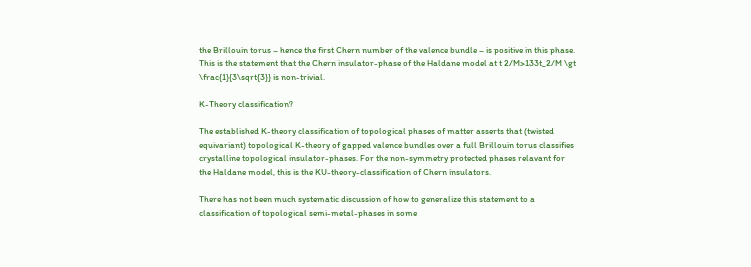the Brillouin torus – hence the first Chern number of the valence bundle – is positive in this phase. This is the statement that the Chern insulator-phase of the Haldane model at t 2/M>133t_2/M \gt \frac{1}{3\sqrt{3}} is non-trivial.

K-Theory classification?

The established K-theory classification of topological phases of matter asserts that (twisted equivariant) topological K-theory of gapped valence bundles over a full Brillouin torus classifies crystalline topological insulator-phases. For the non-symmetry protected phases relavant for the Haldane model, this is the KU-theory-classification of Chern insulators.

There has not been much systematic discussion of how to generalize this statement to a classification of topological semi-metal-phases in some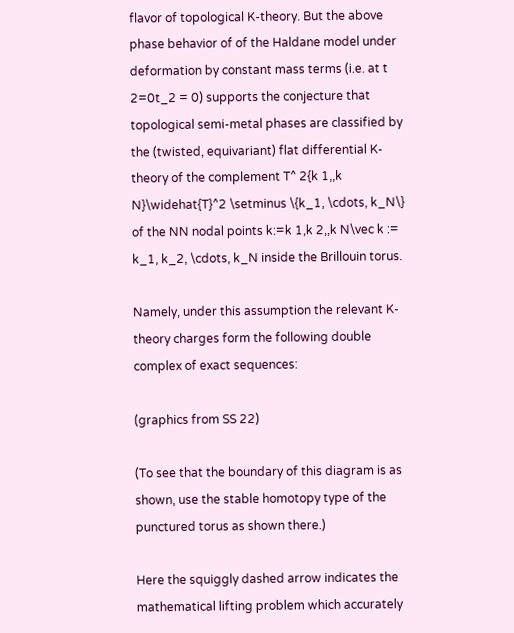flavor of topological K-theory. But the above phase behavior of of the Haldane model under deformation by constant mass terms (i.e. at t 2=0t_2 = 0) supports the conjecture that topological semi-metal phases are classified by the (twisted, equivariant) flat differential K-theory of the complement T^ 2{k 1,,k N}\widehat{T}^2 \setminus \{k_1, \cdots, k_N\} of the NN nodal points k:=k 1,k 2,,k N\vec k := k_1, k_2, \cdots, k_N inside the Brillouin torus.

Namely, under this assumption the relevant K-theory charges form the following double complex of exact sequences:

(graphics from SS 22)

(To see that the boundary of this diagram is as shown, use the stable homotopy type of the punctured torus as shown there.)

Here the squiggly dashed arrow indicates the mathematical lifting problem which accurately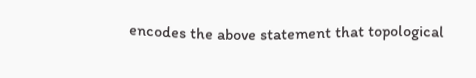encodes the above statement that topological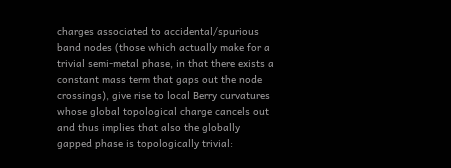charges associated to accidental/spurious band nodes (those which actually make for a trivial semi-metal phase, in that there exists a constant mass term that gaps out the node crossings), give rise to local Berry curvatures whose global topological charge cancels out and thus implies that also the globally gapped phase is topologically trivial: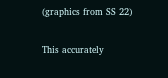(graphics from SS 22)

This accurately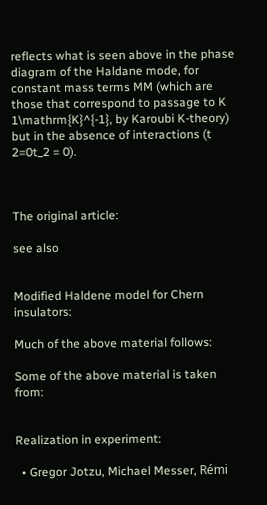reflects what is seen above in the phase diagram of the Haldane mode, for constant mass terms MM (which are those that correspond to passage to K 1\mathrm{K}^{-1}, by Karoubi K-theory) but in the absence of interactions (t 2=0t_2 = 0).



The original article:

see also


Modified Haldene model for Chern insulators:

Much of the above material follows:

Some of the above material is taken from:


Realization in experiment:

  • Gregor Jotzu, Michael Messer, Rémi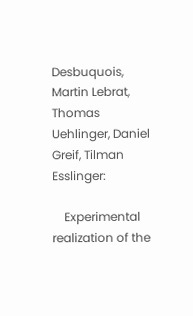Desbuquois, Martin Lebrat, Thomas Uehlinger, Daniel Greif, Tilman Esslinger:

    Experimental realization of the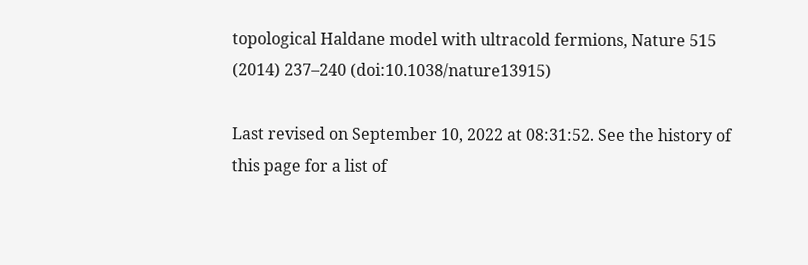topological Haldane model with ultracold fermions, Nature 515 (2014) 237–240 (doi:10.1038/nature13915)

Last revised on September 10, 2022 at 08:31:52. See the history of this page for a list of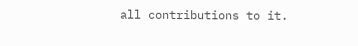all contributions to it.